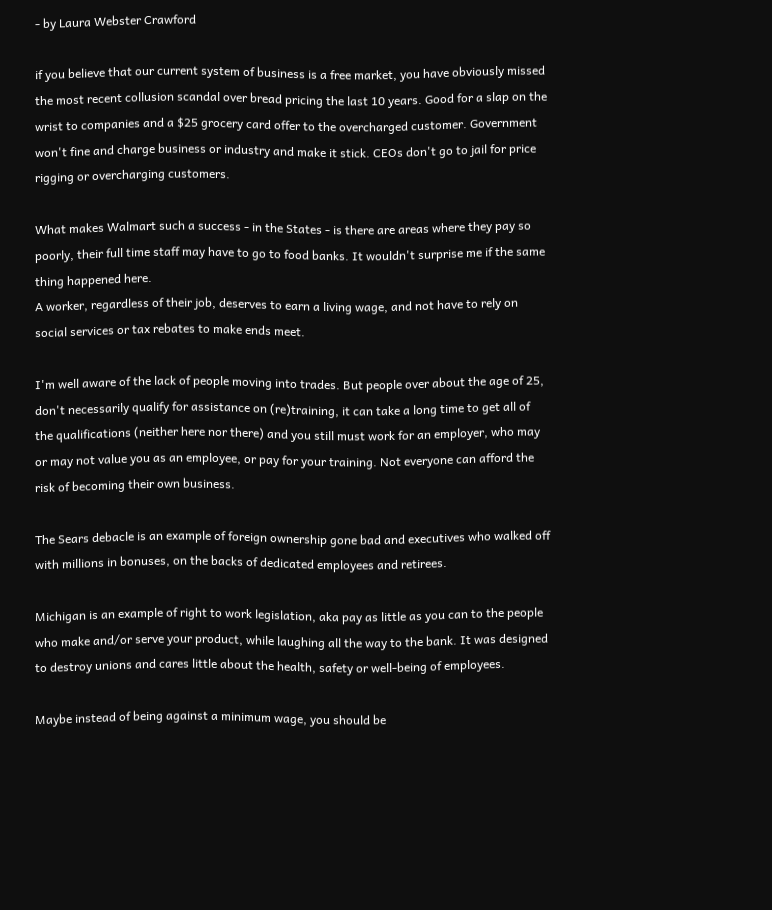- by Laura Webster Crawford

if you believe that our current system of business is a free market, you have obviously missed the most recent collusion scandal over bread pricing the last 10 years. Good for a slap on the wrist to companies and a $25 grocery card offer to the overcharged customer. Government won't fine and charge business or industry and make it stick. CEOs don't go to jail for price rigging or overcharging customers.

What makes Walmart such a success - in the States - is there are areas where they pay so poorly, their full time staff may have to go to food banks. It wouldn't surprise me if the same thing happened here.
A worker, regardless of their job, deserves to earn a living wage, and not have to rely on social services or tax rebates to make ends meet.

I'm well aware of the lack of people moving into trades. But people over about the age of 25, don't necessarily qualify for assistance on (re)training, it can take a long time to get all of the qualifications (neither here nor there) and you still must work for an employer, who may or may not value you as an employee, or pay for your training. Not everyone can afford the risk of becoming their own business.

The Sears debacle is an example of foreign ownership gone bad and executives who walked off with millions in bonuses, on the backs of dedicated employees and retirees.

Michigan is an example of right to work legislation, aka pay as little as you can to the people who make and/or serve your product, while laughing all the way to the bank. It was designed to destroy unions and cares little about the health, safety or well-being of employees.

Maybe instead of being against a minimum wage, you should be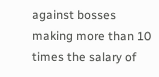against bosses making more than 10 times the salary of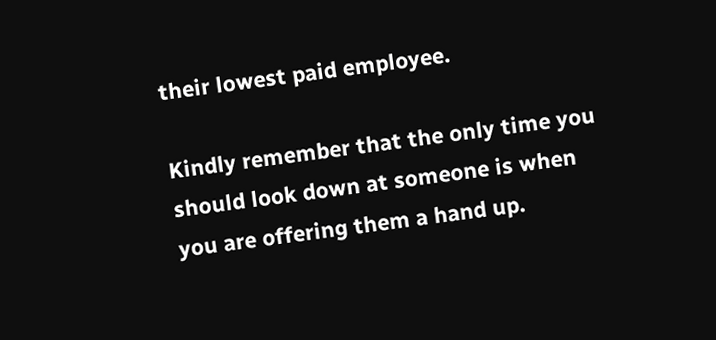their lowest paid employee.

Kindly remember that the only time you should look down at someone is when you are offering them a hand up.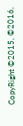CopyRight ©2015, ©2016,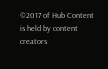©2017 of Hub Content
is held by content creators